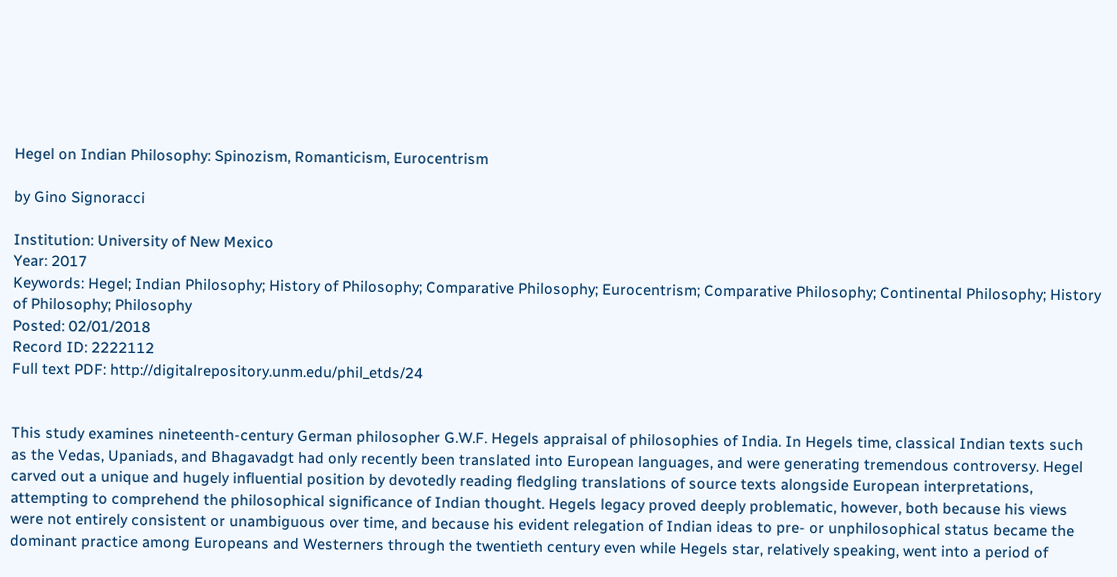Hegel on Indian Philosophy: Spinozism, Romanticism, Eurocentrism

by Gino Signoracci

Institution: University of New Mexico
Year: 2017
Keywords: Hegel; Indian Philosophy; History of Philosophy; Comparative Philosophy; Eurocentrism; Comparative Philosophy; Continental Philosophy; History of Philosophy; Philosophy
Posted: 02/01/2018
Record ID: 2222112
Full text PDF: http://digitalrepository.unm.edu/phil_etds/24


This study examines nineteenth-century German philosopher G.W.F. Hegels appraisal of philosophies of India. In Hegels time, classical Indian texts such as the Vedas, Upaniads, and Bhagavadgt had only recently been translated into European languages, and were generating tremendous controversy. Hegel carved out a unique and hugely influential position by devotedly reading fledgling translations of source texts alongside European interpretations, attempting to comprehend the philosophical significance of Indian thought. Hegels legacy proved deeply problematic, however, both because his views were not entirely consistent or unambiguous over time, and because his evident relegation of Indian ideas to pre- or unphilosophical status became the dominant practice among Europeans and Westerners through the twentieth century even while Hegels star, relatively speaking, went into a period of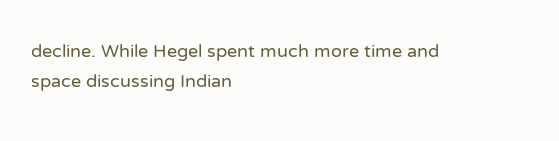decline. While Hegel spent much more time and space discussing Indian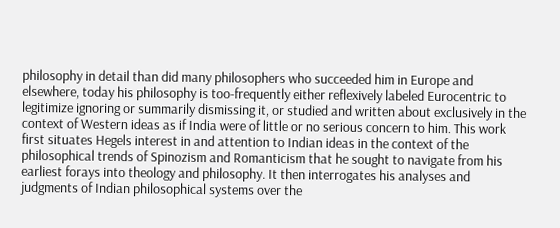philosophy in detail than did many philosophers who succeeded him in Europe and elsewhere, today his philosophy is too-frequently either reflexively labeled Eurocentric to legitimize ignoring or summarily dismissing it, or studied and written about exclusively in the context of Western ideas as if India were of little or no serious concern to him. This work first situates Hegels interest in and attention to Indian ideas in the context of the philosophical trends of Spinozism and Romanticism that he sought to navigate from his earliest forays into theology and philosophy. It then interrogates his analyses and judgments of Indian philosophical systems over the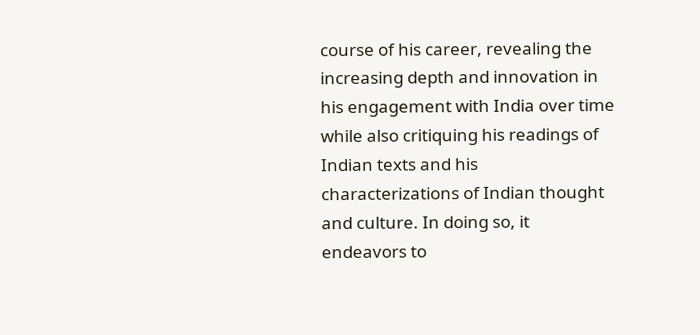course of his career, revealing the increasing depth and innovation in his engagement with India over time while also critiquing his readings of Indian texts and his characterizations of Indian thought and culture. In doing so, it endeavors to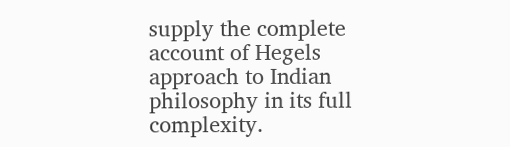supply the complete account of Hegels approach to Indian philosophy in its full complexity.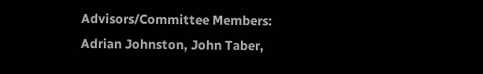Advisors/Committee Members: Adrian Johnston, John Taber,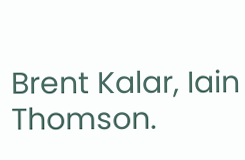Brent Kalar, Iain Thomson.